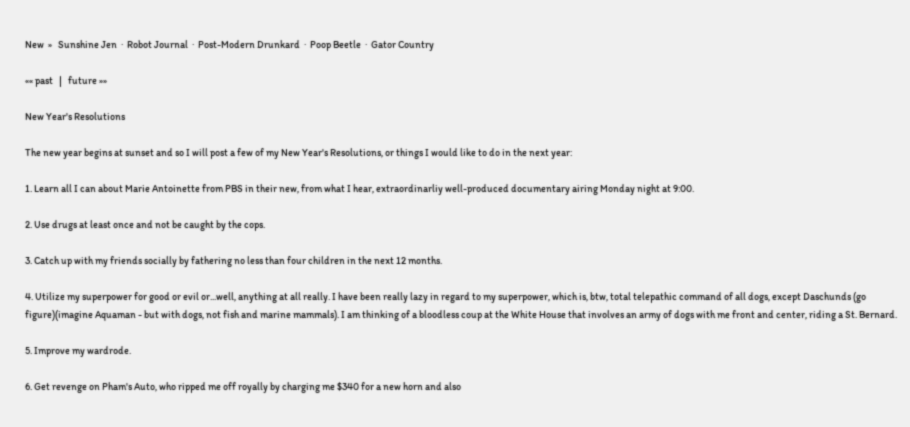New  »   Sunshine Jen  ·  Robot Journal  ·  Post-Modern Drunkard  ·  Poop Beetle  ·  Gator Country

«« past   |   future »»

New Year's Resolutions

The new year begins at sunset and so I will post a few of my New Year's Resolutions, or things I would like to do in the next year:

1. Learn all I can about Marie Antoinette from PBS in their new, from what I hear, extraordinarliy well-produced documentary airing Monday night at 9:00.

2. Use drugs at least once and not be caught by the cops.

3. Catch up with my friends socially by fathering no less than four children in the next 12 months.

4. Utilize my superpower for good or evil or...well, anything at all really. I have been really lazy in regard to my superpower, which is, btw, total telepathic command of all dogs, except Daschunds (go figure)(imagine Aquaman - but with dogs, not fish and marine mammals). I am thinking of a bloodless coup at the White House that involves an army of dogs with me front and center, riding a St. Bernard.

5. Improve my wardrode.

6. Get revenge on Pham's Auto, who ripped me off royally by charging me $340 for a new horn and also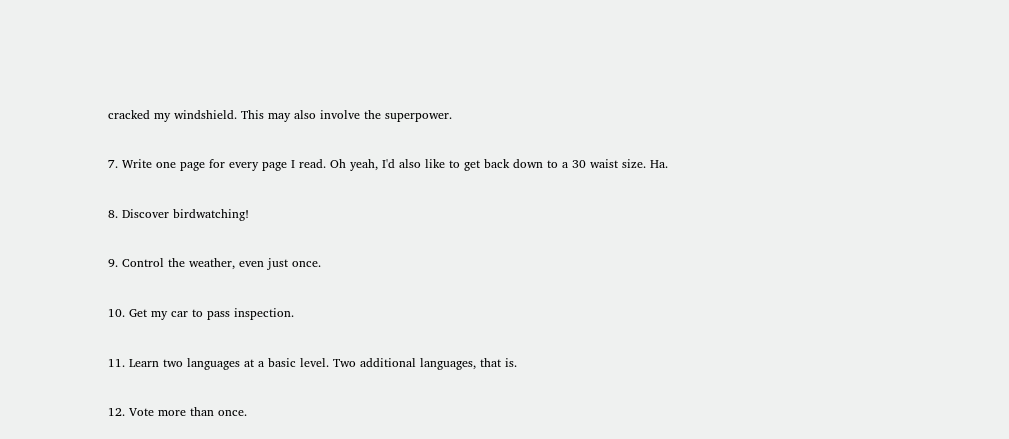cracked my windshield. This may also involve the superpower.

7. Write one page for every page I read. Oh yeah, I'd also like to get back down to a 30 waist size. Ha.

8. Discover birdwatching!

9. Control the weather, even just once.

10. Get my car to pass inspection.

11. Learn two languages at a basic level. Two additional languages, that is.

12. Vote more than once.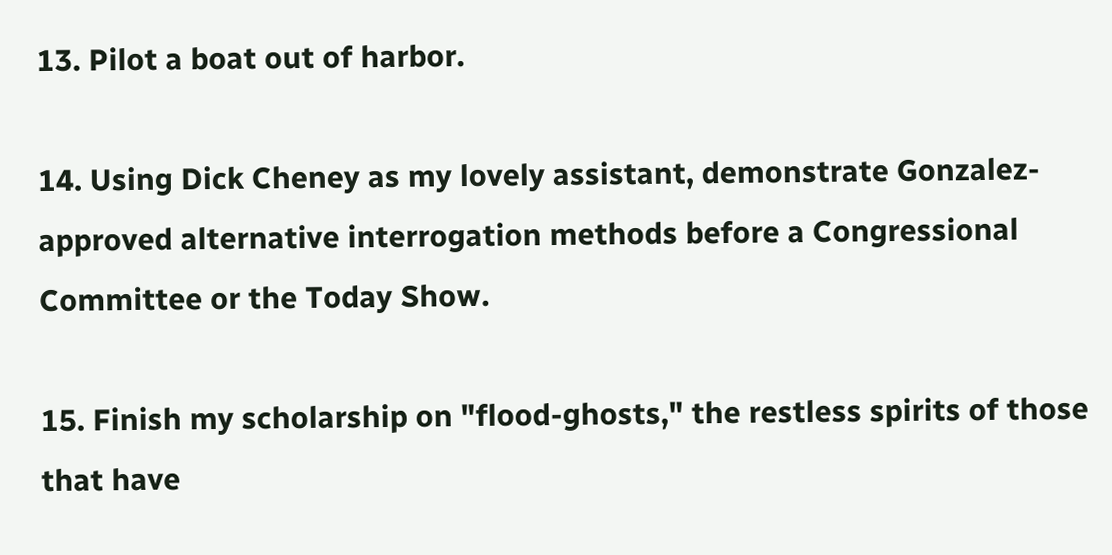13. Pilot a boat out of harbor.

14. Using Dick Cheney as my lovely assistant, demonstrate Gonzalez-approved alternative interrogation methods before a Congressional Committee or the Today Show.

15. Finish my scholarship on "flood-ghosts," the restless spirits of those that have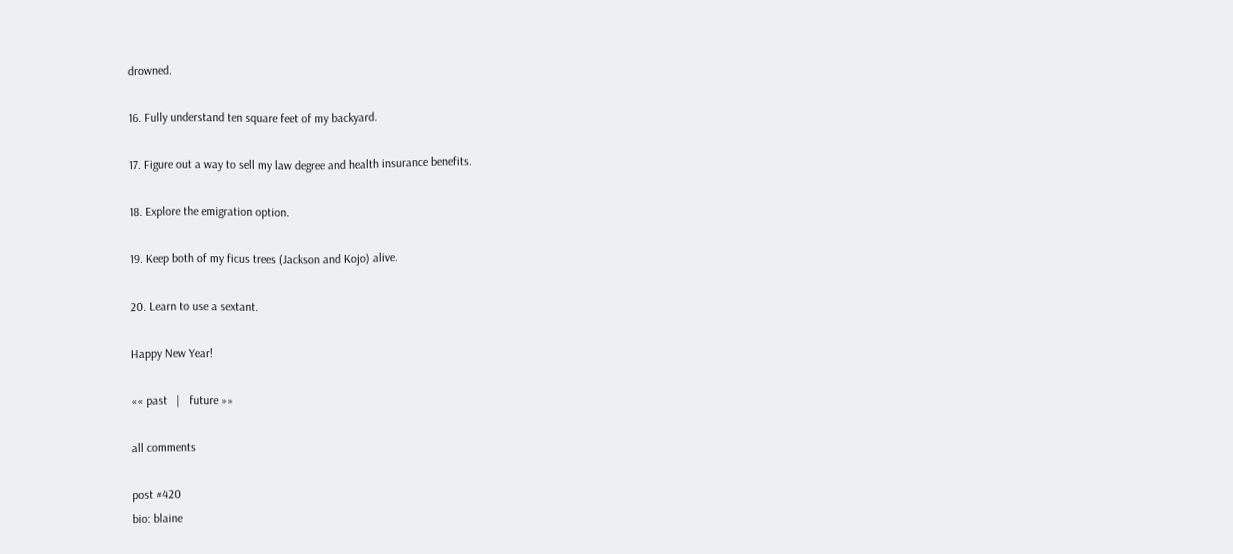drowned.

16. Fully understand ten square feet of my backyard.

17. Figure out a way to sell my law degree and health insurance benefits.

18. Explore the emigration option.

19. Keep both of my ficus trees (Jackson and Kojo) alive.

20. Learn to use a sextant.

Happy New Year!

«« past   |   future »»

all comments

post #420
bio: blaine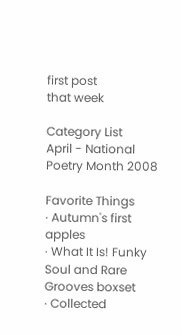first post
that week

Category List
April - National Poetry Month 2008

Favorite Things
· Autumn's first apples
· What It Is! Funky Soul and Rare Grooves boxset
· Collected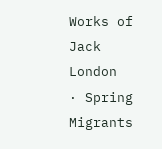Works of Jack London
· Spring Migrants